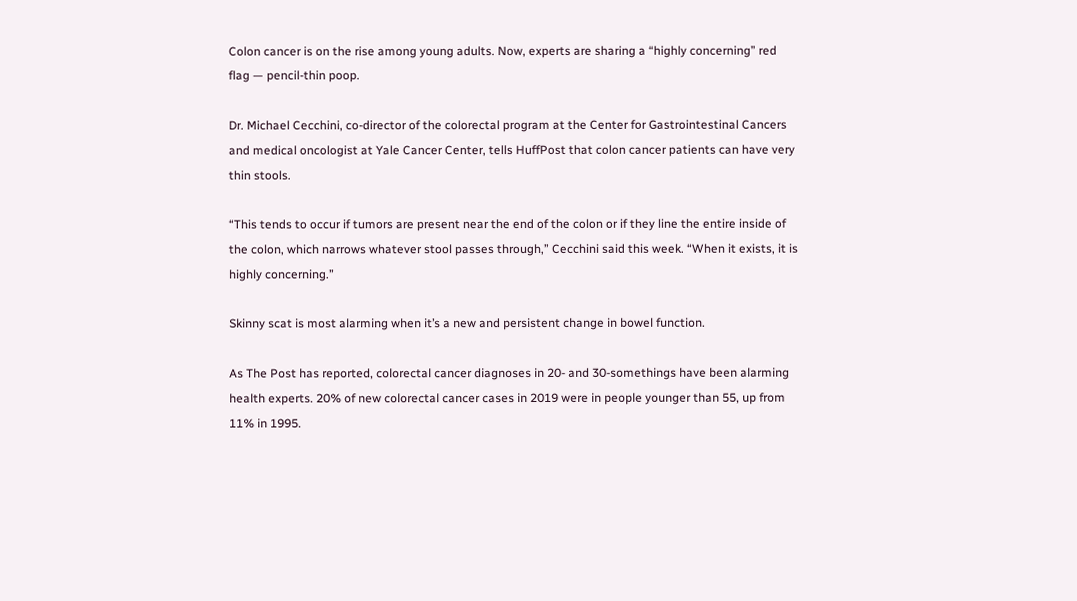Colon cancer is on the rise among young adults. Now, experts are sharing a “highly concerning” red flag — pencil-thin poop.

Dr. Michael Cecchini, co-director of the colorectal program at the Center for Gastrointestinal Cancers and medical oncologist at Yale Cancer Center, tells HuffPost that colon cancer patients can have very thin stools.

“This tends to occur if tumors are present near the end of the colon or if they line the entire inside of the colon, which narrows whatever stool passes through,” Cecchini said this week. “When it exists, it is highly concerning.”

Skinny scat is most alarming when it’s a new and persistent change in bowel function.

As The Post has reported, colorectal cancer diagnoses in 20- and 30-somethings have been alarming health experts. 20% of new colorectal cancer cases in 2019 were in people younger than 55, up from 11% in 1995.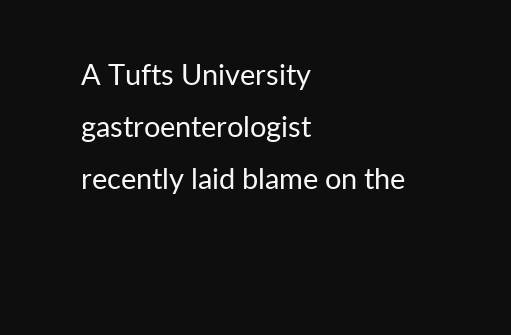A Tufts University gastroenterologist recently laid blame on the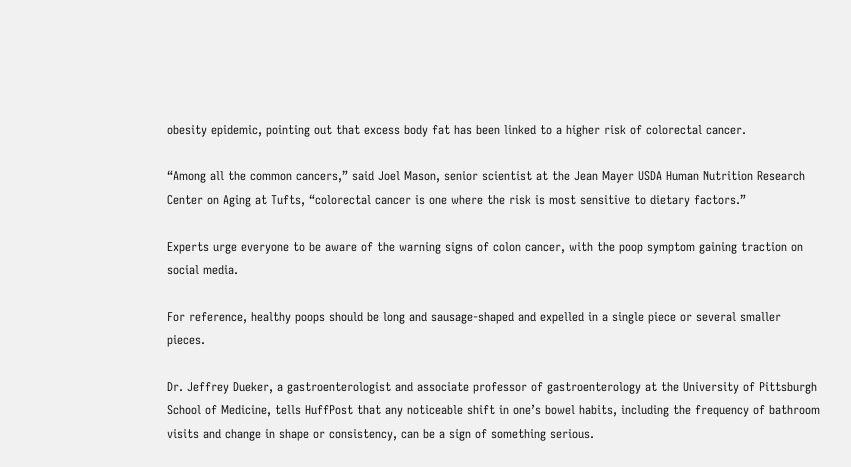obesity epidemic, pointing out that excess body fat has been linked to a higher risk of colorectal cancer.

“Among all the common cancers,” said Joel Mason, senior scientist at the Jean Mayer USDA Human Nutrition Research Center on Aging at Tufts, “colorectal cancer is one where the risk is most sensitive to dietary factors.”

Experts urge everyone to be aware of the warning signs of colon cancer, with the poop symptom gaining traction on social media.

For reference, healthy poops should be long and sausage-shaped and expelled in a single piece or several smaller pieces.

Dr. Jeffrey Dueker, a gastroenterologist and associate professor of gastroenterology at the University of Pittsburgh School of Medicine, tells HuffPost that any noticeable shift in one’s bowel habits, including the frequency of bathroom visits and change in shape or consistency, can be a sign of something serious.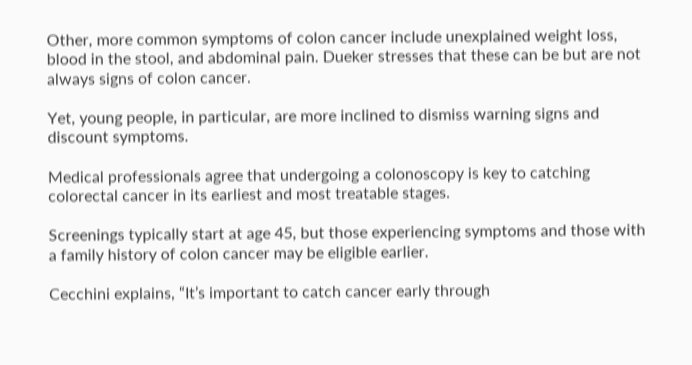Other, more common symptoms of colon cancer include unexplained weight loss, blood in the stool, and abdominal pain. Dueker stresses that these can be but are not always signs of colon cancer.

Yet, young people, in particular, are more inclined to dismiss warning signs and discount symptoms.

Medical professionals agree that undergoing a colonoscopy is key to catching colorectal cancer in its earliest and most treatable stages.

Screenings typically start at age 45, but those experiencing symptoms and those with a family history of colon cancer may be eligible earlier.

Cecchini explains, “It’s important to catch cancer early through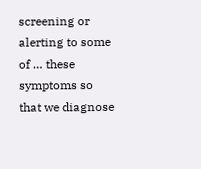screening or alerting to some of … these symptoms so that we diagnose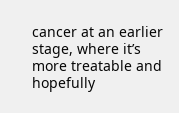cancer at an earlier stage, where it’s more treatable and hopefully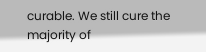curable. We still cure the majority of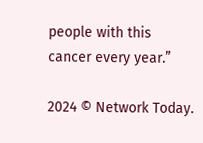people with this cancer every year.”

2024 © Network Today.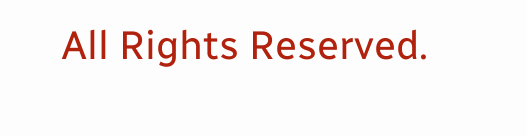All Rights Reserved.